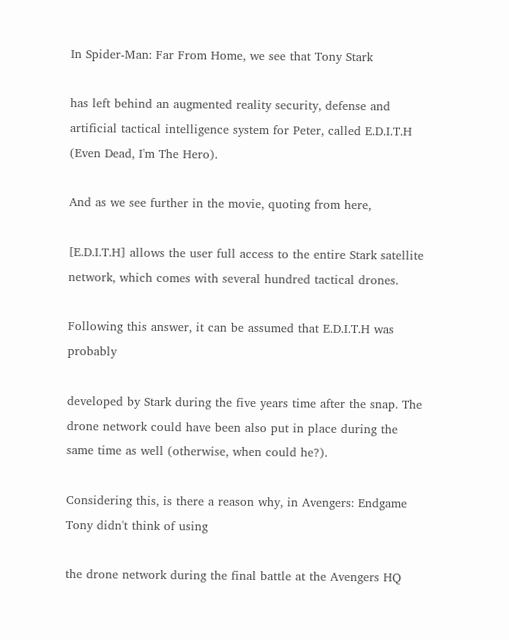In Spider-Man: Far From Home, we see that Tony Stark

has left behind an augmented reality security, defense and artificial tactical intelligence system for Peter, called E.D.I.T.H (Even Dead, I'm The Hero).

And as we see further in the movie, quoting from here,

[E.D.I.T.H] allows the user full access to the entire Stark satellite network, which comes with several hundred tactical drones.

Following this answer, it can be assumed that E.D.I.T.H was probably

developed by Stark during the five years time after the snap. The drone network could have been also put in place during the same time as well (otherwise, when could he?).

Considering this, is there a reason why, in Avengers: Endgame Tony didn't think of using

the drone network during the final battle at the Avengers HQ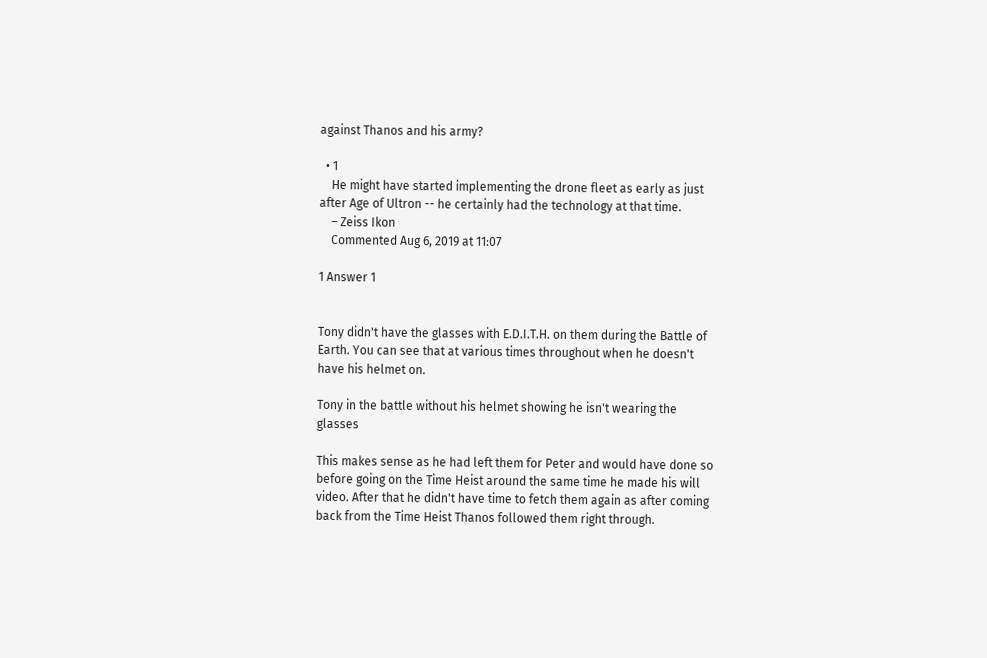against Thanos and his army?

  • 1
    He might have started implementing the drone fleet as early as just after Age of Ultron -- he certainly had the technology at that time.
    – Zeiss Ikon
    Commented Aug 6, 2019 at 11:07

1 Answer 1


Tony didn't have the glasses with E.D.I.T.H. on them during the Battle of Earth. You can see that at various times throughout when he doesn't have his helmet on.

Tony in the battle without his helmet showing he isn't wearing the glasses

This makes sense as he had left them for Peter and would have done so before going on the Time Heist around the same time he made his will video. After that he didn't have time to fetch them again as after coming back from the Time Heist Thanos followed them right through.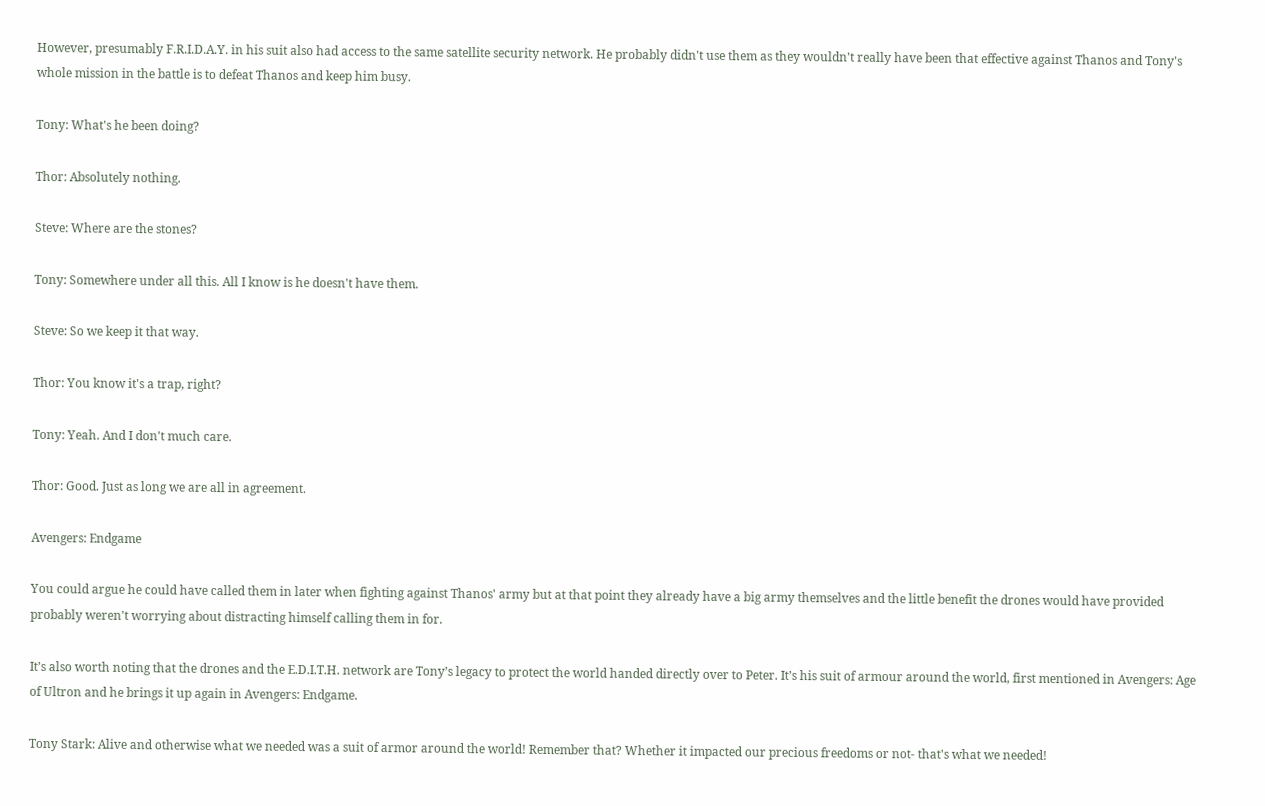However, presumably F.R.I.D.A.Y. in his suit also had access to the same satellite security network. He probably didn't use them as they wouldn't really have been that effective against Thanos and Tony's whole mission in the battle is to defeat Thanos and keep him busy.

Tony: What's he been doing?

Thor: Absolutely nothing.

Steve: Where are the stones?

Tony: Somewhere under all this. All I know is he doesn't have them.

Steve: So we keep it that way.

Thor: You know it's a trap, right?

Tony: Yeah. And I don't much care.

Thor: Good. Just as long we are all in agreement.

Avengers: Endgame

You could argue he could have called them in later when fighting against Thanos' army but at that point they already have a big army themselves and the little benefit the drones would have provided probably weren't worrying about distracting himself calling them in for.

It’s also worth noting that the drones and the E.D.I.T.H. network are Tony’s legacy to protect the world handed directly over to Peter. It’s his suit of armour around the world, first mentioned in Avengers: Age of Ultron and he brings it up again in Avengers: Endgame.

Tony Stark: Alive and otherwise what we needed was a suit of armor around the world! Remember that? Whether it impacted our precious freedoms or not- that's what we needed!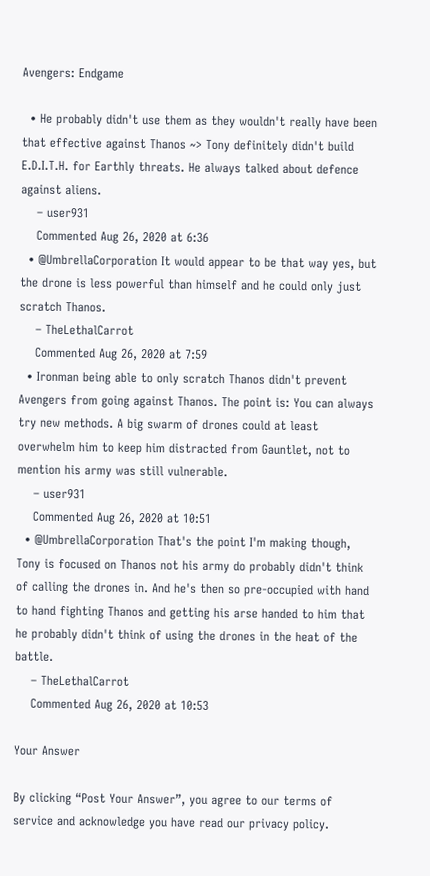Avengers: Endgame

  • He probably didn't use them as they wouldn't really have been that effective against Thanos ~> Tony definitely didn't build E.D.I.T.H. for Earthly threats. He always talked about defence against aliens.
    – user931
    Commented Aug 26, 2020 at 6:36
  • @UmbrellaCorporation It would appear to be that way yes, but the drone is less powerful than himself and he could only just scratch Thanos.
    – TheLethalCarrot
    Commented Aug 26, 2020 at 7:59
  • Ironman being able to only scratch Thanos didn't prevent Avengers from going against Thanos. The point is: You can always try new methods. A big swarm of drones could at least overwhelm him to keep him distracted from Gauntlet, not to mention his army was still vulnerable.
    – user931
    Commented Aug 26, 2020 at 10:51
  • @UmbrellaCorporation That's the point I'm making though, Tony is focused on Thanos not his army do probably didn't think of calling the drones in. And he's then so pre-occupied with hand to hand fighting Thanos and getting his arse handed to him that he probably didn't think of using the drones in the heat of the battle.
    – TheLethalCarrot
    Commented Aug 26, 2020 at 10:53

Your Answer

By clicking “Post Your Answer”, you agree to our terms of service and acknowledge you have read our privacy policy.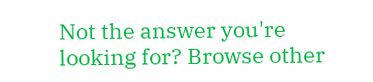Not the answer you're looking for? Browse other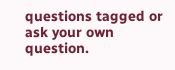questions tagged or ask your own question.